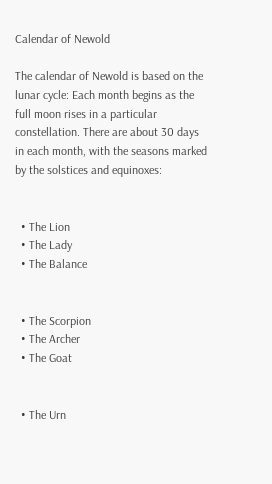Calendar of Newold

The calendar of Newold is based on the lunar cycle: Each month begins as the full moon rises in a particular constellation. There are about 30 days in each month, with the seasons marked by the solstices and equinoxes:


  • The Lion
  • The Lady
  • The Balance


  • The Scorpion
  • The Archer
  • The Goat


  • The Urn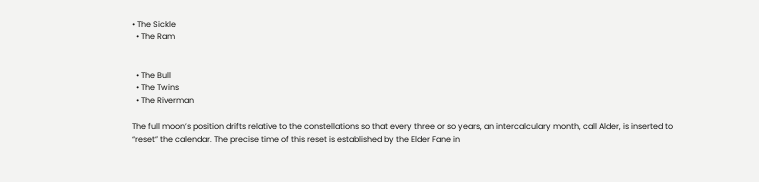• The Sickle
  • The Ram


  • The Bull
  • The Twins
  • The Riverman

The full moon’s position drifts relative to the constellations so that every three or so years, an intercalculary month, call Alder, is inserted to “reset” the calendar. The precise time of this reset is established by the Elder Fane in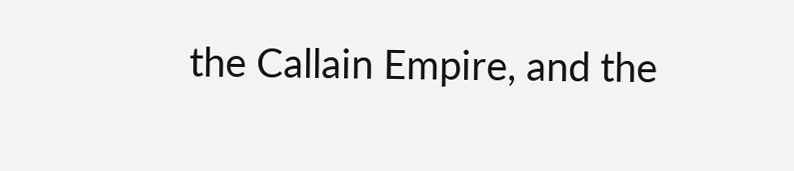the Callain Empire, and the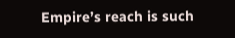Empire’s reach is such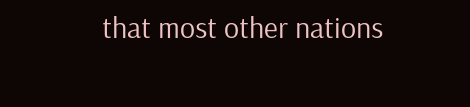that most other nations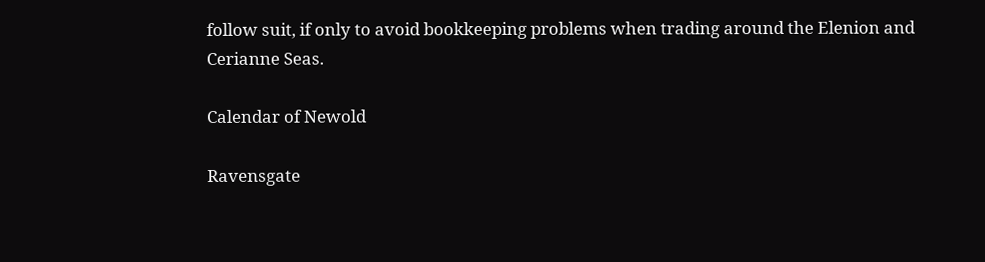follow suit, if only to avoid bookkeeping problems when trading around the Elenion and Cerianne Seas.

Calendar of Newold

Ravensgate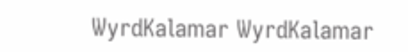WyrdKalamar WyrdKalamar